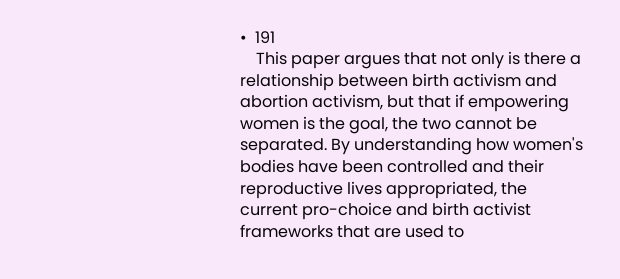•  191
    This paper argues that not only is there a relationship between birth activism and abortion activism, but that if empowering women is the goal, the two cannot be separated. By understanding how women's bodies have been controlled and their reproductive lives appropriated, the current pro-choice and birth activist frameworks that are used to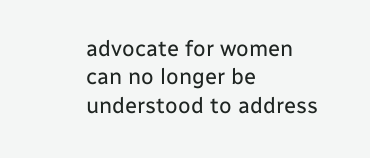advocate for women can no longer be understood to address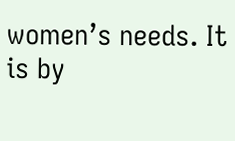women’s needs. It is by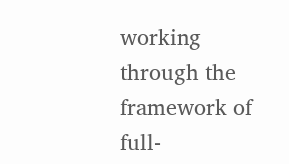working through the framework of full-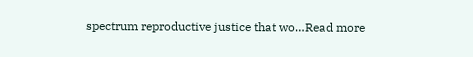spectrum reproductive justice that wo…Read more